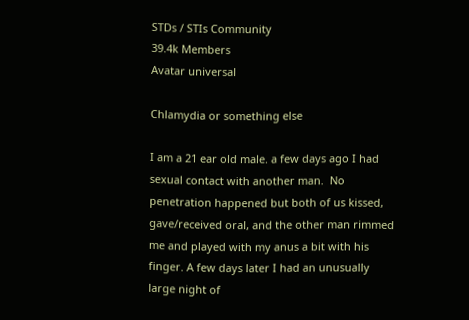STDs / STIs Community
39.4k Members
Avatar universal

Chlamydia or something else

I am a 21 ear old male. a few days ago I had sexual contact with another man.  No penetration happened but both of us kissed, gave/received oral, and the other man rimmed me and played with my anus a bit with his finger. A few days later I had an unusually large night of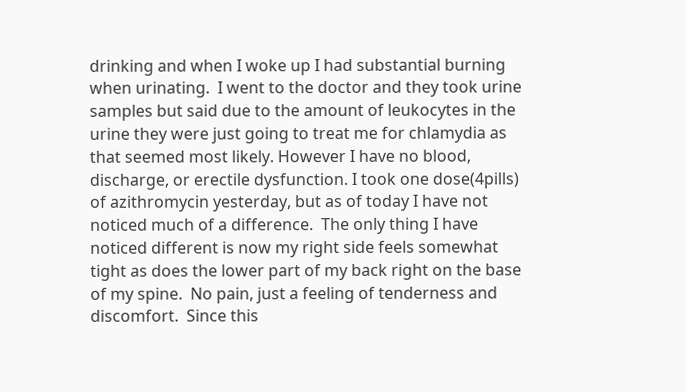drinking and when I woke up I had substantial burning when urinating.  I went to the doctor and they took urine samples but said due to the amount of leukocytes in the urine they were just going to treat me for chlamydia as that seemed most likely. However I have no blood, discharge, or erectile dysfunction. I took one dose(4pills) of azithromycin yesterday, but as of today I have not noticed much of a difference.  The only thing I have noticed different is now my right side feels somewhat tight as does the lower part of my back right on the base of my spine.  No pain, just a feeling of tenderness and discomfort.  Since this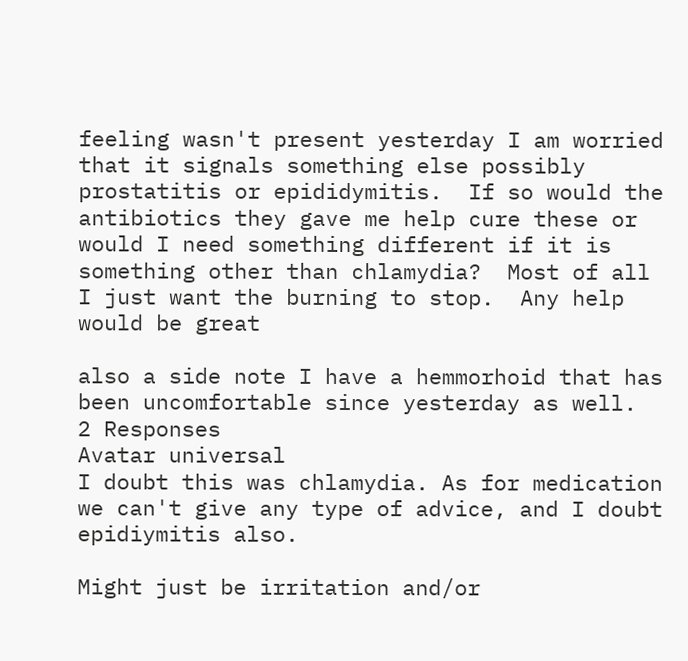feeling wasn't present yesterday I am worried that it signals something else possibly prostatitis or epididymitis.  If so would the antibiotics they gave me help cure these or would I need something different if it is something other than chlamydia?  Most of all I just want the burning to stop.  Any help would be great

also a side note I have a hemmorhoid that has been uncomfortable since yesterday as well.
2 Responses
Avatar universal
I doubt this was chlamydia. As for medication we can't give any type of advice, and I doubt epidiymitis also.

Might just be irritation and/or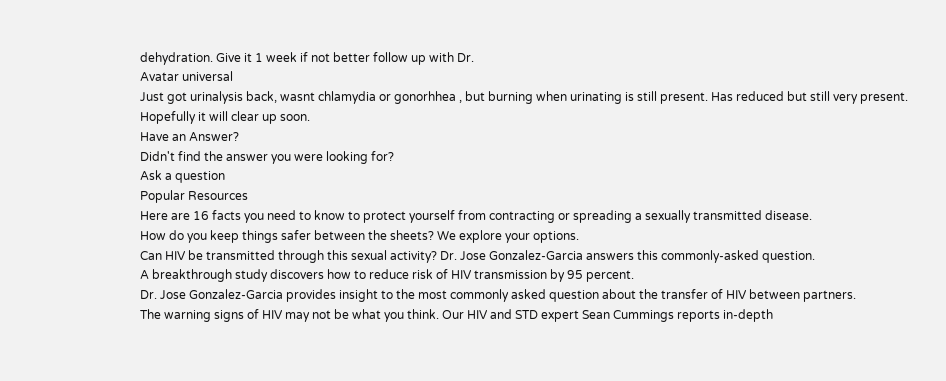dehydration. Give it 1 week if not better follow up with Dr.
Avatar universal
Just got urinalysis back, wasnt chlamydia or gonorhhea , but burning when urinating is still present. Has reduced but still very present. Hopefully it will clear up soon.
Have an Answer?
Didn't find the answer you were looking for?
Ask a question
Popular Resources
Here are 16 facts you need to know to protect yourself from contracting or spreading a sexually transmitted disease.
How do you keep things safer between the sheets? We explore your options.
Can HIV be transmitted through this sexual activity? Dr. Jose Gonzalez-Garcia answers this commonly-asked question.
A breakthrough study discovers how to reduce risk of HIV transmission by 95 percent.
Dr. Jose Gonzalez-Garcia provides insight to the most commonly asked question about the transfer of HIV between partners.
The warning signs of HIV may not be what you think. Our HIV and STD expert Sean Cummings reports in-depth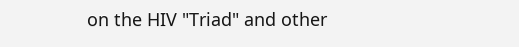on the HIV "Triad" and other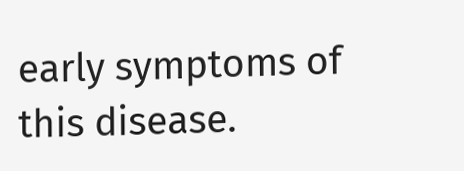early symptoms of this disease.